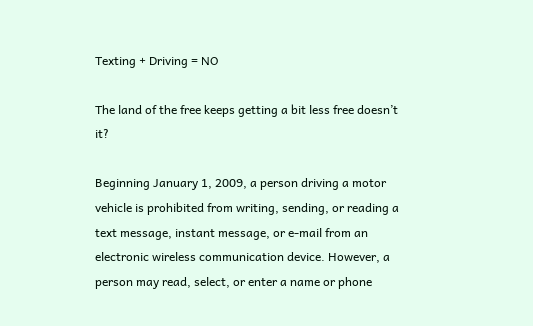Texting + Driving = NO

The land of the free keeps getting a bit less free doesn’t it?

Beginning January 1, 2009, a person driving a motor vehicle is prohibited from writing, sending, or reading a text message, instant message, or e-mail from an electronic wireless communication device. However, a person may read, select, or enter a name or phone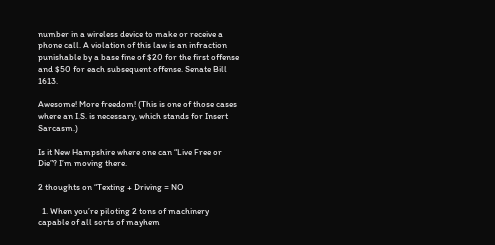number in a wireless device to make or receive a phone call. A violation of this law is an infraction punishable by a base fine of $20 for the first offense and $50 for each subsequent offense. Senate Bill 1613.

Awesome! More freedom! (This is one of those cases where an I.S. is necessary, which stands for Insert Sarcasm.)

Is it New Hampshire where one can “Live Free or Die”? I’m moving there.

2 thoughts on “Texting + Driving = NO

  1. When you’re piloting 2 tons of machinery capable of all sorts of mayhem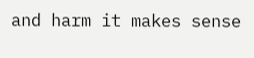and harm it makes sense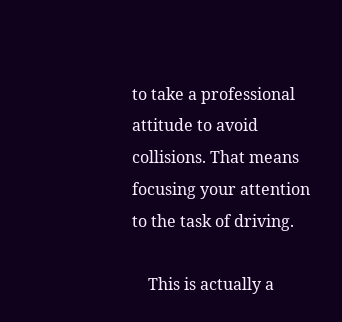to take a professional attitude to avoid collisions. That means focusing your attention to the task of driving.

    This is actually a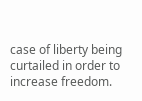case of liberty being curtailed in order to increase freedom.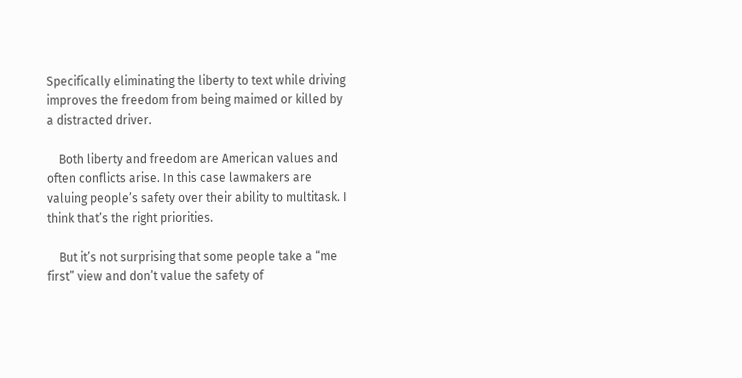Specifically eliminating the liberty to text while driving improves the freedom from being maimed or killed by a distracted driver.

    Both liberty and freedom are American values and often conflicts arise. In this case lawmakers are valuing people’s safety over their ability to multitask. I think that’s the right priorities.

    But it’s not surprising that some people take a “me first” view and don’t value the safety of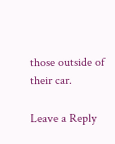those outside of their car.

Leave a Reply